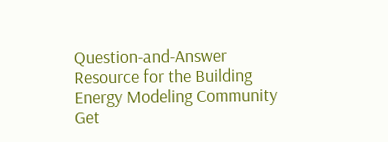Question-and-Answer Resource for the Building Energy Modeling Community
Get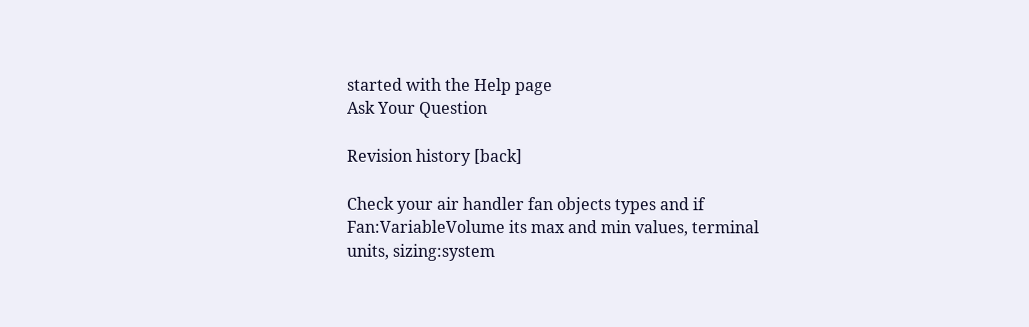started with the Help page
Ask Your Question

Revision history [back]

Check your air handler fan objects types and if Fan:VariableVolume its max and min values, terminal units, sizing:system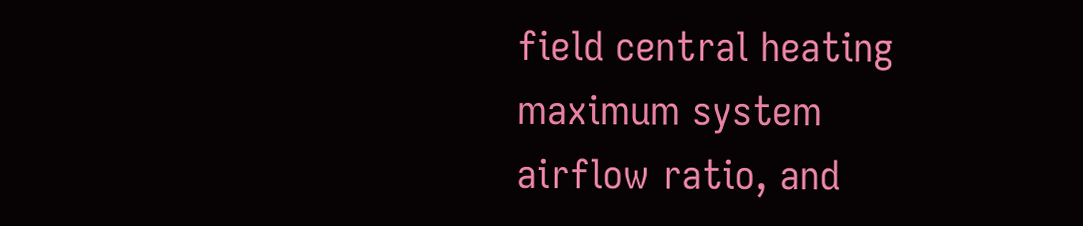field central heating maximum system airflow ratio, and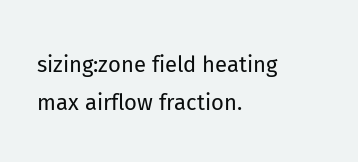sizing:zone field heating max airflow fraction.